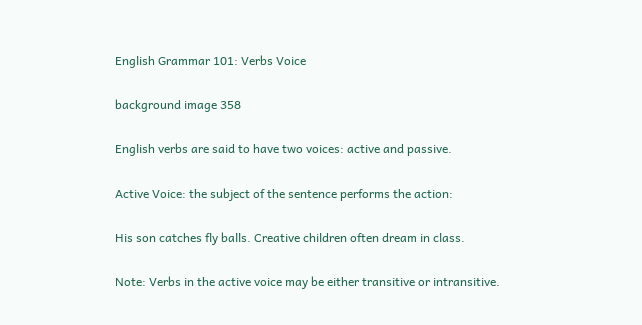English Grammar 101: Verbs Voice

background image 358

English verbs are said to have two voices: active and passive.

Active Voice: the subject of the sentence performs the action:

His son catches fly balls. Creative children often dream in class.

Note: Verbs in the active voice may be either transitive or intransitive.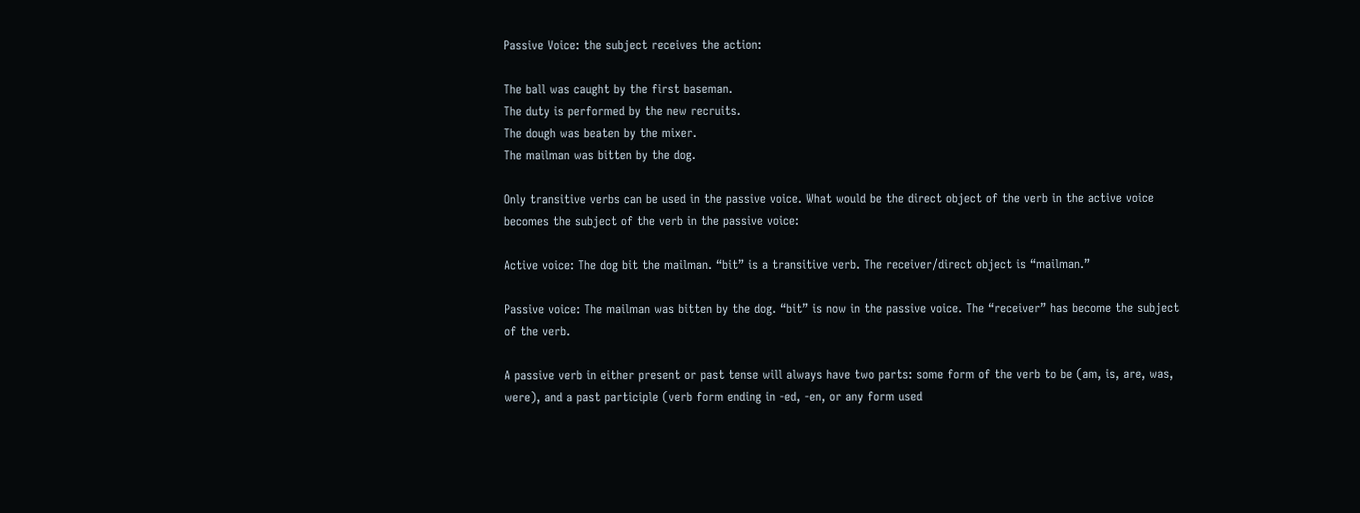Passive Voice: the subject receives the action:

The ball was caught by the first baseman.
The duty is performed by the new recruits.
The dough was beaten by the mixer.
The mailman was bitten by the dog.

Only transitive verbs can be used in the passive voice. What would be the direct object of the verb in the active voice becomes the subject of the verb in the passive voice:

Active voice: The dog bit the mailman. “bit” is a transitive verb. The receiver/direct object is “mailman.”

Passive voice: The mailman was bitten by the dog. “bit” is now in the passive voice. The “receiver” has become the subject of the verb.

A passive verb in either present or past tense will always have two parts: some form of the verb to be (am, is, are, was, were), and a past participle (verb form ending in -ed, -en, or any form used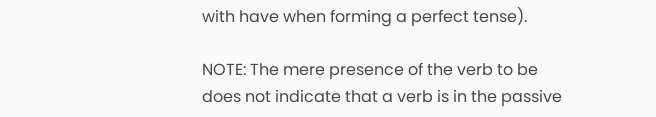with have when forming a perfect tense).

NOTE: The mere presence of the verb to be does not indicate that a verb is in the passive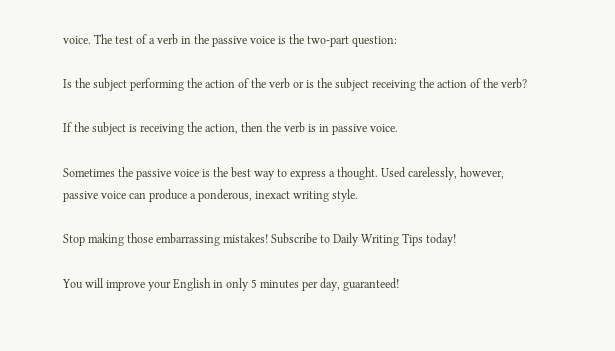voice. The test of a verb in the passive voice is the two-part question:

Is the subject performing the action of the verb or is the subject receiving the action of the verb?

If the subject is receiving the action, then the verb is in passive voice.

Sometimes the passive voice is the best way to express a thought. Used carelessly, however, passive voice can produce a ponderous, inexact writing style.

Stop making those embarrassing mistakes! Subscribe to Daily Writing Tips today!

You will improve your English in only 5 minutes per day, guaranteed!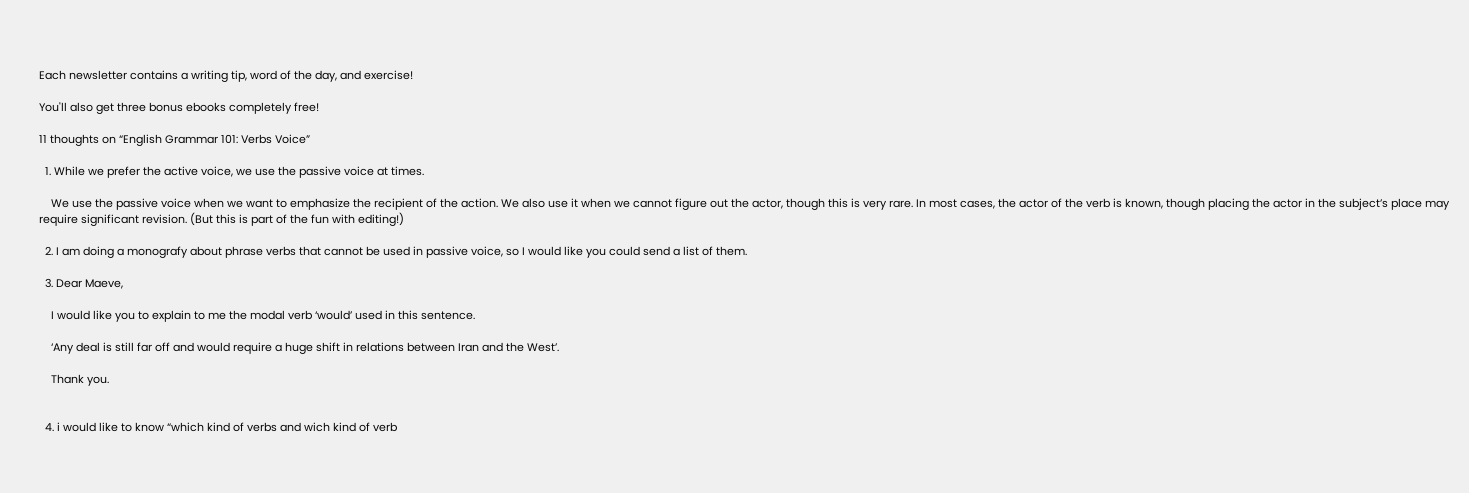Each newsletter contains a writing tip, word of the day, and exercise!

You'll also get three bonus ebooks completely free!

11 thoughts on “English Grammar 101: Verbs Voice”

  1. While we prefer the active voice, we use the passive voice at times.

    We use the passive voice when we want to emphasize the recipient of the action. We also use it when we cannot figure out the actor, though this is very rare. In most cases, the actor of the verb is known, though placing the actor in the subject’s place may require significant revision. (But this is part of the fun with editing!)

  2. I am doing a monografy about phrase verbs that cannot be used in passive voice, so I would like you could send a list of them.

  3. Dear Maeve,

    I would like you to explain to me the modal verb ‘would’ used in this sentence.

    ‘Any deal is still far off and would require a huge shift in relations between Iran and the West’.

    Thank you.


  4. i would like to know “which kind of verbs and wich kind of verb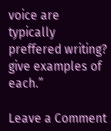voice are typically preffered writing? give examples of each.”

Leave a Comment